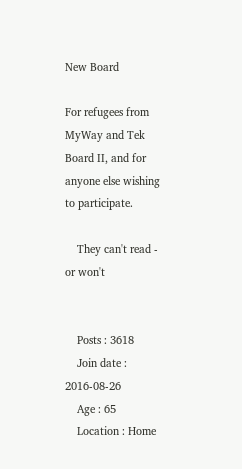New Board

For refugees from MyWay and Tek Board II, and for anyone else wishing to participate.

    They can't read - or won't


    Posts : 3618
    Join date : 2016-08-26
    Age : 65
    Location : Home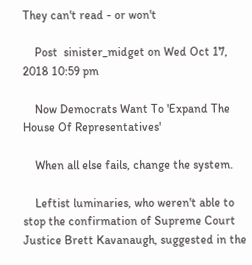They can't read - or won't

    Post  sinister_midget on Wed Oct 17, 2018 10:59 pm

    Now Democrats Want To 'Expand The House Of Representatives'

    When all else fails, change the system.

    Leftist luminaries, who weren't able to stop the confirmation of Supreme Court Justice Brett Kavanaugh, suggested in the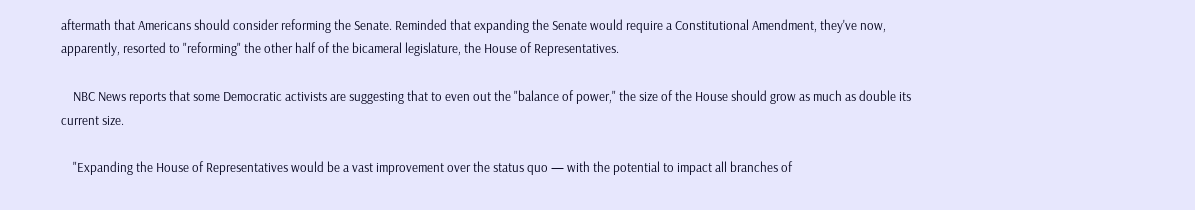aftermath that Americans should consider reforming the Senate. Reminded that expanding the Senate would require a Constitutional Amendment, they've now, apparently, resorted to "reforming" the other half of the bicameral legislature, the House of Representatives.

    NBC News reports that some Democratic activists are suggesting that to even out the "balance of power," the size of the House should grow as much as double its current size.

    "Expanding the House of Representatives would be a vast improvement over the status quo — with the potential to impact all branches of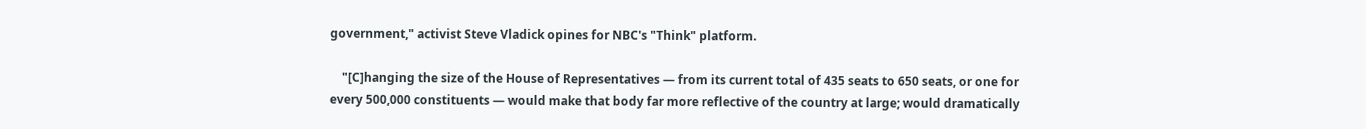government," activist Steve Vladick opines for NBC's "Think" platform.

    "[C]hanging the size of the House of Representatives — from its current total of 435 seats to 650 seats, or one for every 500,000 constituents — would make that body far more reflective of the country at large; would dramatically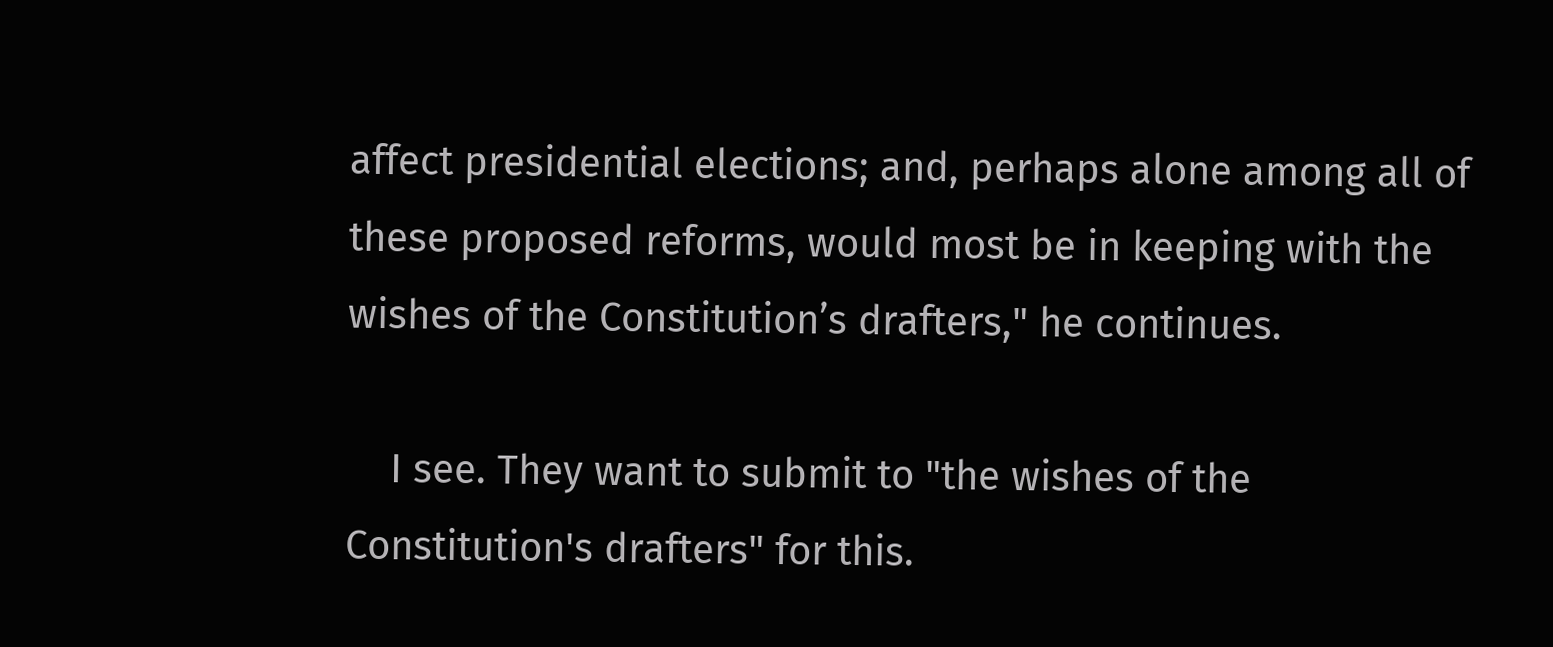affect presidential elections; and, perhaps alone among all of these proposed reforms, would most be in keeping with the wishes of the Constitution’s drafters," he continues.

    I see. They want to submit to "the wishes of the Constitution's drafters" for this.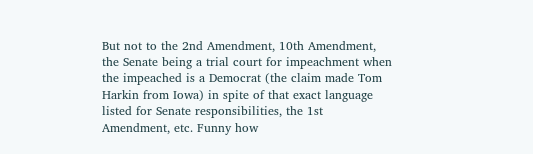But not to the 2nd Amendment, 10th Amendment, the Senate being a trial court for impeachment when the impeached is a Democrat (the claim made Tom Harkin from Iowa) in spite of that exact language listed for Senate responsibilities, the 1st Amendment, etc. Funny how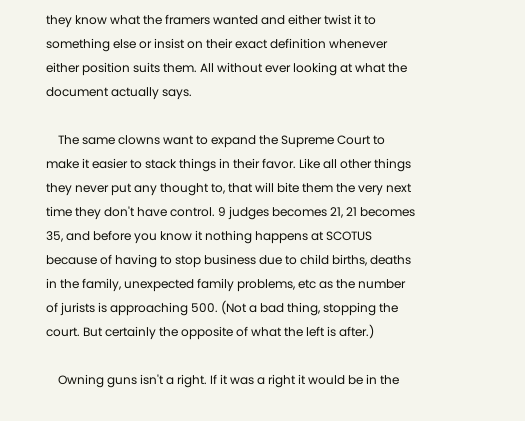they know what the framers wanted and either twist it to something else or insist on their exact definition whenever either position suits them. All without ever looking at what the document actually says.

    The same clowns want to expand the Supreme Court to make it easier to stack things in their favor. Like all other things they never put any thought to, that will bite them the very next time they don't have control. 9 judges becomes 21, 21 becomes 35, and before you know it nothing happens at SCOTUS because of having to stop business due to child births, deaths in the family, unexpected family problems, etc as the number of jurists is approaching 500. (Not a bad thing, stopping the court. But certainly the opposite of what the left is after.)

    Owning guns isn't a right. If it was a right it would be in the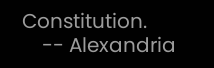Constitution.
    -- Alexandria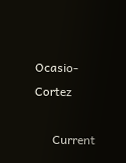Ocasio-Cortez

      Current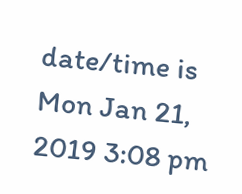date/time is Mon Jan 21, 2019 3:08 pm